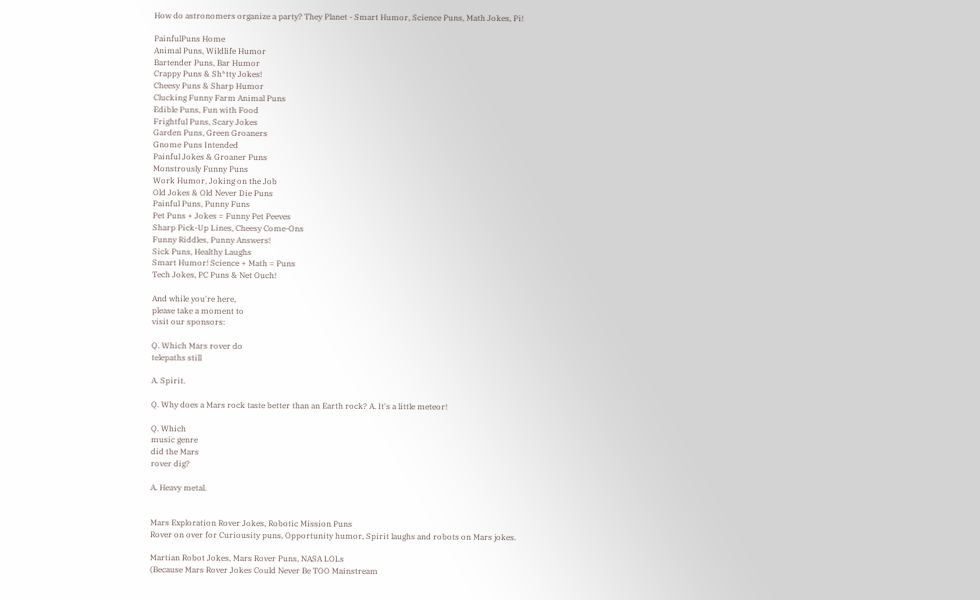How do astronomers organize a party? They Planet - Smart Humor, Science Puns, Math Jokes, Pi!

PainfulPuns Home
Animal Puns, Wildlife Humor
Bartender Puns, Bar Humor
Crappy Puns & Sh*tty Jokes!
Cheesy Puns & Sharp Humor
Clucking Funny Farm Animal Puns
Edible Puns, Fun with Food
Frightful Puns, Scary Jokes
Garden Puns, Green Groaners
Gnome Puns Intended
Painful Jokes & Groaner Puns
Monstrously Funny Puns
Work Humor, Joking on the Job
Old Jokes & Old Never Die Puns
Painful Puns, Punny Funs
Pet Puns + Jokes = Funny Pet Peeves
Sharp Pick-Up Lines, Cheesy Come-Ons
Funny Riddles, Punny Answers!
Sick Puns, Healthy Laughs
Smart Humor! Science + Math = Puns
Tech Jokes, PC Puns & Net Ouch!

And while you're here,
please take a moment to
visit our sponsors:

Q. Which Mars rover do
telepaths still

A. Spirit.

Q. Why does a Mars rock taste better than an Earth rock? A. It's a little meteor!

Q. Which
music genre
did the Mars
rover dig?

A. Heavy metal.


Mars Exploration Rover Jokes, Robotic Mission Puns
Rover on over for Curiousity puns, Opportunity humor, Spirit laughs and robots on Mars jokes.

Martian Robot Jokes, Mars Rover Puns, NASA LOLs
(Because Mars Rover Jokes Could Never Be TOO Mainstream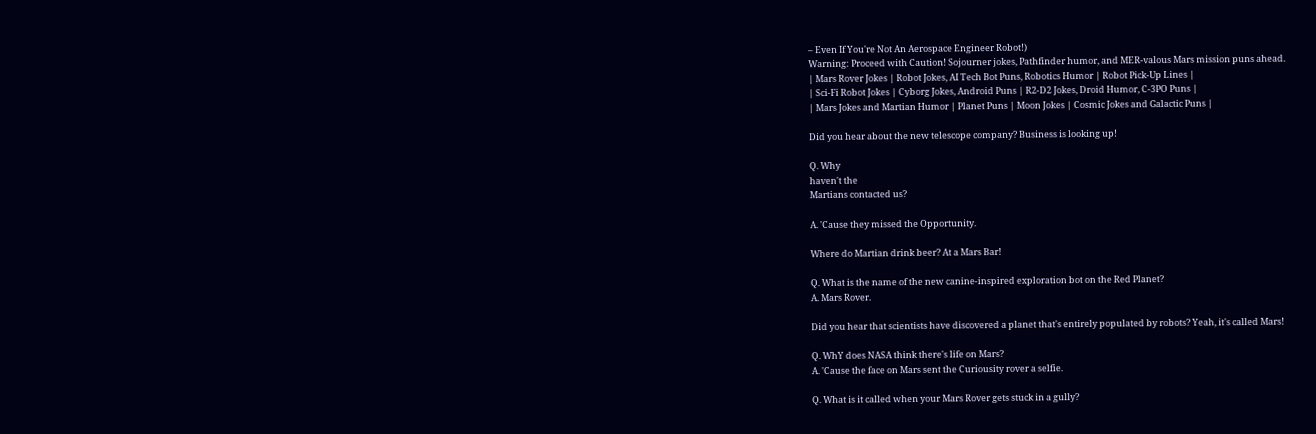– Even If You're Not An Aerospace Engineer Robot!)
Warning: Proceed with Caution! Sojourner jokes, Pathfinder humor, and MER-valous Mars mission puns ahead.
| Mars Rover Jokes | Robot Jokes, AI Tech Bot Puns, Robotics Humor | Robot Pick-Up Lines |
| Sci-Fi Robot Jokes | Cyborg Jokes, Android Puns | R2-D2 Jokes, Droid Humor, C-3PO Puns |
| Mars Jokes and Martian Humor | Planet Puns | Moon Jokes | Cosmic Jokes and Galactic Puns |

Did you hear about the new telescope company? Business is looking up!

Q. Why
haven't the
Martians contacted us?

A. 'Cause they missed the Opportunity.

Where do Martian drink beer? At a Mars Bar!

Q. What is the name of the new canine-inspired exploration bot on the Red Planet?
A. Mars Rover.

Did you hear that scientists have discovered a planet that's entirely populated by robots? Yeah, it's called Mars!

Q. WhY does NASA think there's life on Mars?
A. 'Cause the face on Mars sent the Curiousity rover a selfie.

Q. What is it called when your Mars Rover gets stuck in a gully?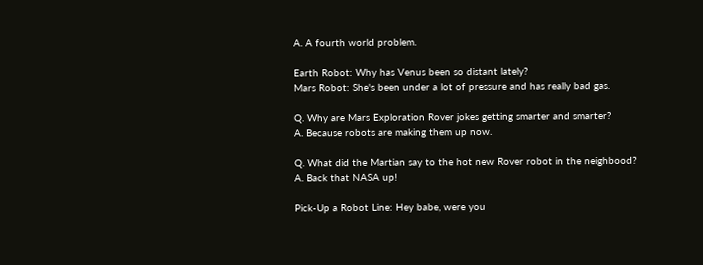A. A fourth world problem.

Earth Robot: Why has Venus been so distant lately?
Mars Robot: She's been under a lot of pressure and has really bad gas.

Q. Why are Mars Exploration Rover jokes getting smarter and smarter?
A. Because robots are making them up now.

Q. What did the Martian say to the hot new Rover robot in the neighbood?
A. Back that NASA up!

Pick-Up a Robot Line: Hey babe, were you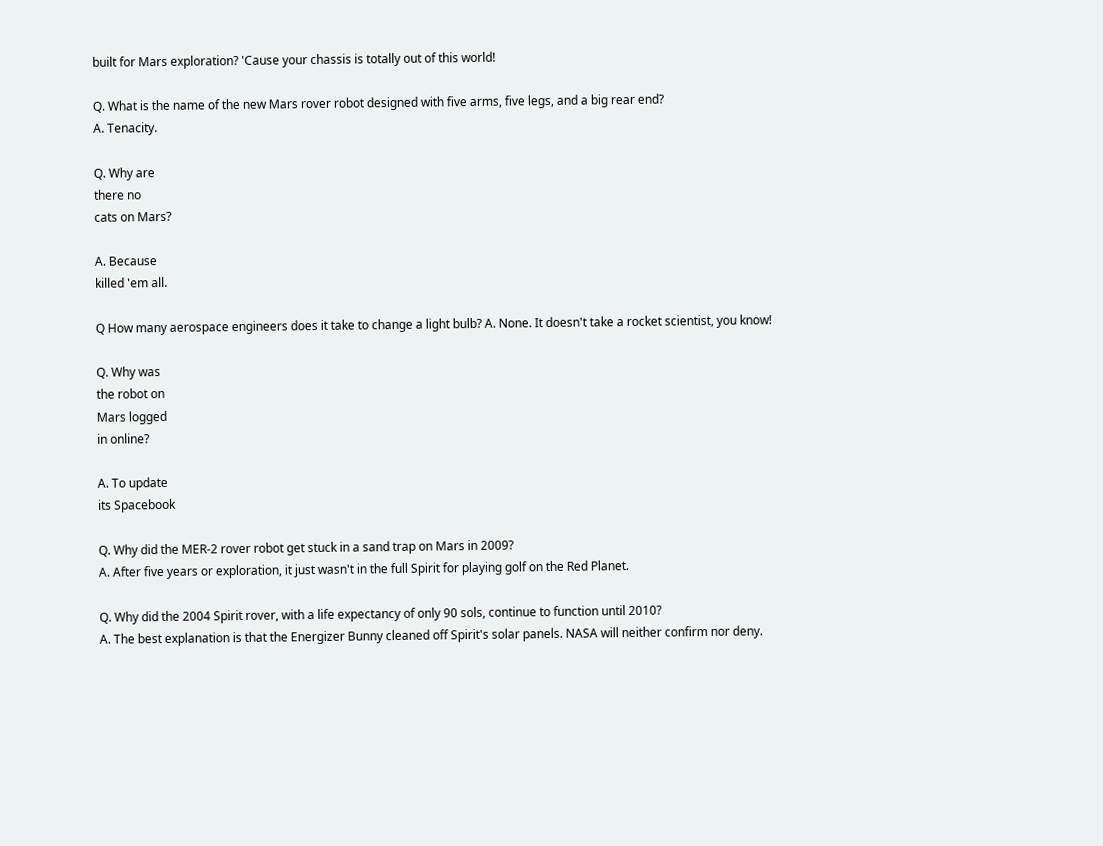built for Mars exploration? 'Cause your chassis is totally out of this world!

Q. What is the name of the new Mars rover robot designed with five arms, five legs, and a big rear end?
A. Tenacity.

Q. Why are
there no
cats on Mars?

A. Because
killed 'em all.

Q How many aerospace engineers does it take to change a light bulb? A. None. It doesn't take a rocket scientist, you know!

Q. Why was
the robot on
Mars logged
in online?

A. To update
its Spacebook

Q. Why did the MER-2 rover robot get stuck in a sand trap on Mars in 2009?
A. After five years or exploration, it just wasn't in the full Spirit for playing golf on the Red Planet.

Q. Why did the 2004 Spirit rover, with a life expectancy of only 90 sols, continue to function until 2010?
A. The best explanation is that the Energizer Bunny cleaned off Spirit's solar panels. NASA will neither confirm nor deny.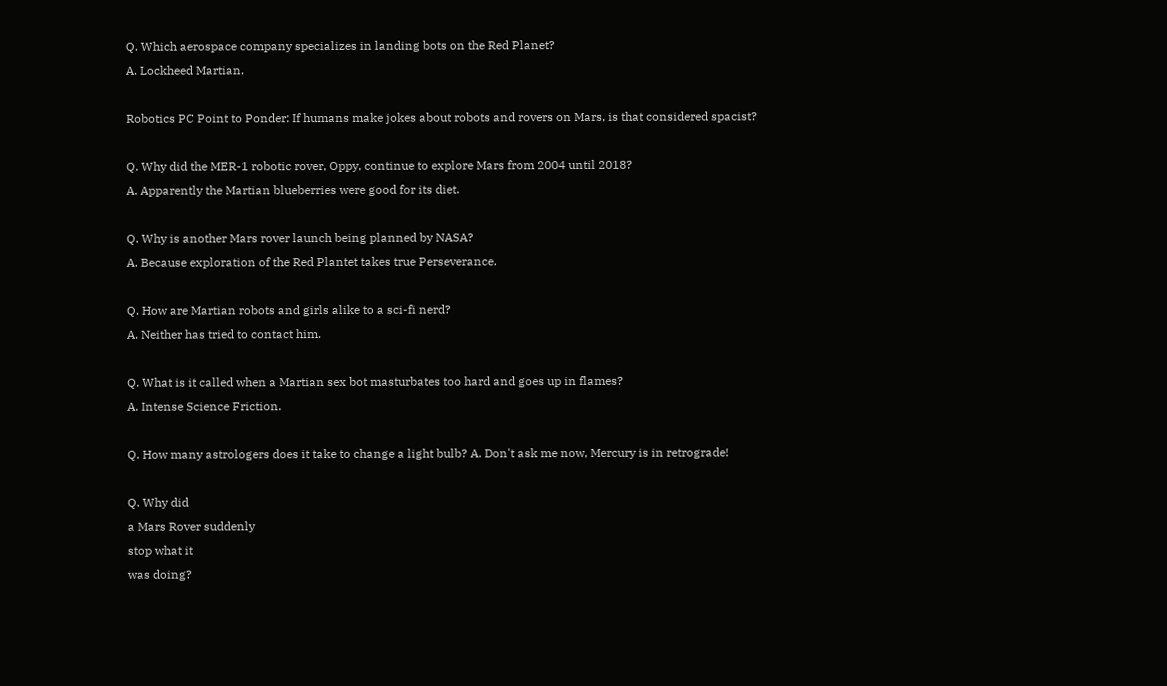Q. Which aerospace company specializes in landing bots on the Red Planet?
A. Lockheed Martian.

Robotics PC Point to Ponder: If humans make jokes about robots and rovers on Mars, is that considered spacist?

Q. Why did the MER-1 robotic rover, Oppy, continue to explore Mars from 2004 until 2018?
A. Apparently the Martian blueberries were good for its diet.

Q. Why is another Mars rover launch being planned by NASA?
A. Because exploration of the Red Plantet takes true Perseverance.

Q. How are Martian robots and girls alike to a sci-fi nerd?
A. Neither has tried to contact him.

Q. What is it called when a Martian sex bot masturbates too hard and goes up in flames?
A. Intense Science Friction.

Q. How many astrologers does it take to change a light bulb? A. Don't ask me now, Mercury is in retrograde!

Q. Why did
a Mars Rover suddenly
stop what it
was doing?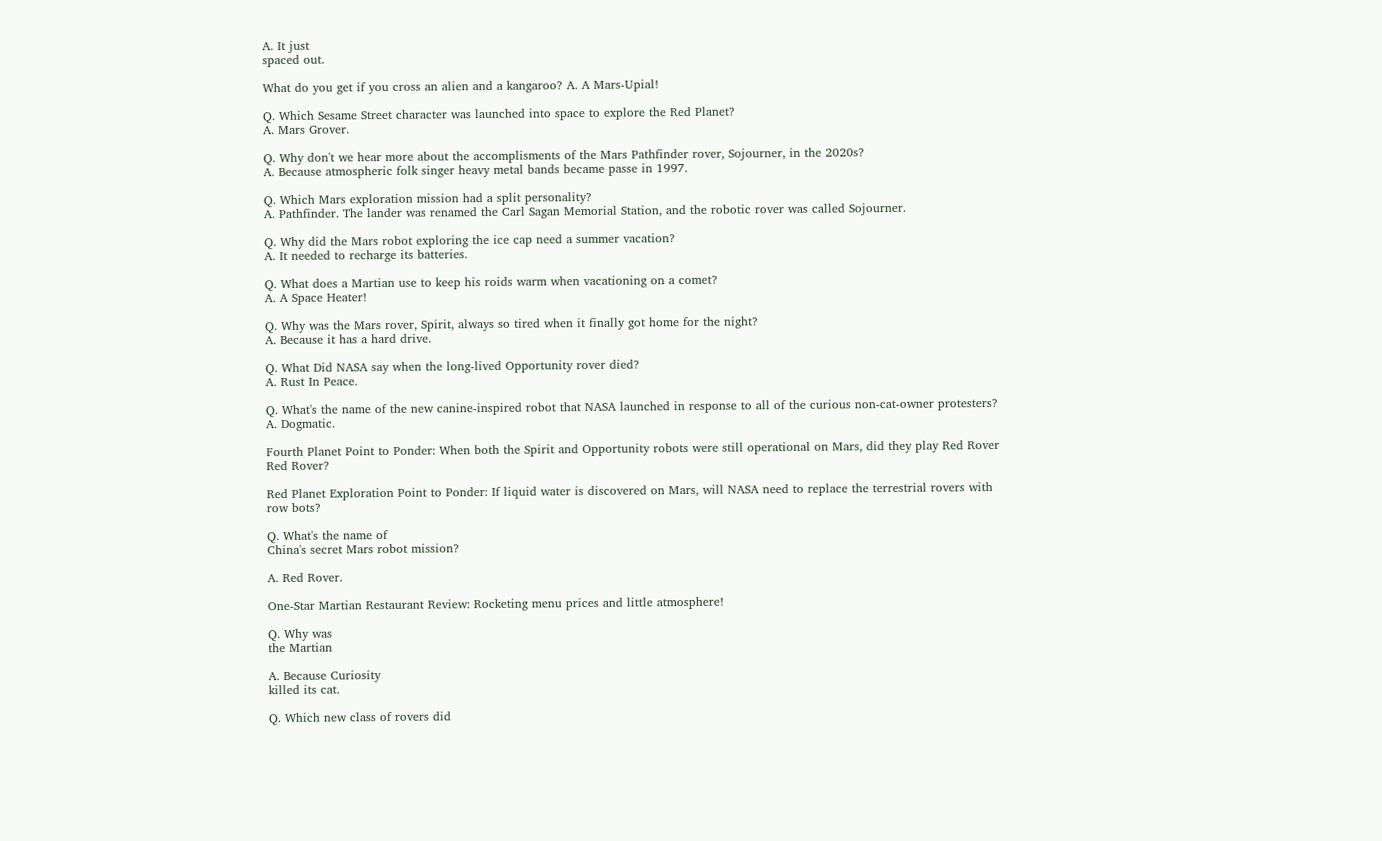A. It just
spaced out.

What do you get if you cross an alien and a kangaroo? A. A Mars-Upial!

Q. Which Sesame Street character was launched into space to explore the Red Planet?
A. Mars Grover.

Q. Why don't we hear more about the accomplisments of the Mars Pathfinder rover, Sojourner, in the 2020s?
A. Because atmospheric folk singer heavy metal bands became passe in 1997.

Q. Which Mars exploration mission had a split personality?
A. Pathfinder. The lander was renamed the Carl Sagan Memorial Station, and the robotic rover was called Sojourner.

Q. Why did the Mars robot exploring the ice cap need a summer vacation?
A. It needed to recharge its batteries.

Q. What does a Martian use to keep his roids warm when vacationing on a comet?
A. A Space Heater!

Q. Why was the Mars rover, Spirit, always so tired when it finally got home for the night?
A. Because it has a hard drive.

Q. What Did NASA say when the long-lived Opportunity rover died?
A. Rust In Peace.

Q. What's the name of the new canine-inspired robot that NASA launched in response to all of the curious non-cat-owner protesters?
A. Dogmatic.

Fourth Planet Point to Ponder: When both the Spirit and Opportunity robots were still operational on Mars, did they play Red Rover Red Rover?

Red Planet Exploration Point to Ponder: If liquid water is discovered on Mars, will NASA need to replace the terrestrial rovers with row bots?

Q. What's the name of
China's secret Mars robot mission?

A. Red Rover.

One-Star Martian Restaurant Review: Rocketing menu prices and little atmosphere!

Q. Why was
the Martian

A. Because Curiosity
killed its cat.

Q. Which new class of rovers did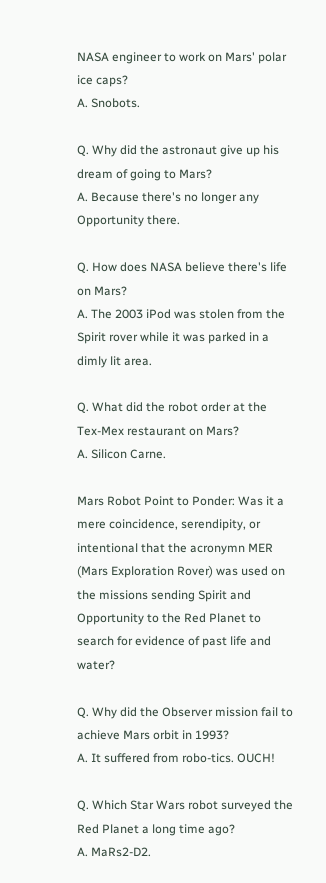NASA engineer to work on Mars' polar ice caps?
A. Snobots.

Q. Why did the astronaut give up his dream of going to Mars?
A. Because there's no longer any Opportunity there.

Q. How does NASA believe there's life on Mars?
A. The 2003 iPod was stolen from the Spirit rover while it was parked in a dimly lit area.

Q. What did the robot order at the Tex-Mex restaurant on Mars?
A. Silicon Carne.

Mars Robot Point to Ponder: Was it a mere coincidence, serendipity, or intentional that the acronymn MER (Mars Exploration Rover) was used on the missions sending Spirit and Opportunity to the Red Planet to search for evidence of past life and water?

Q. Why did the Observer mission fail to achieve Mars orbit in 1993?
A. It suffered from robo-tics. OUCH!

Q. Which Star Wars robot surveyed the Red Planet a long time ago?
A. MaRs2-D2.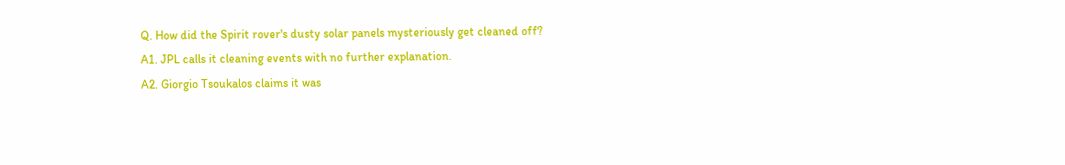Q. How did the Spirit rover's dusty solar panels mysteriously get cleaned off?
A1. JPL calls it cleaning events with no further explanation.
A2. Giorgio Tsoukalos claims it was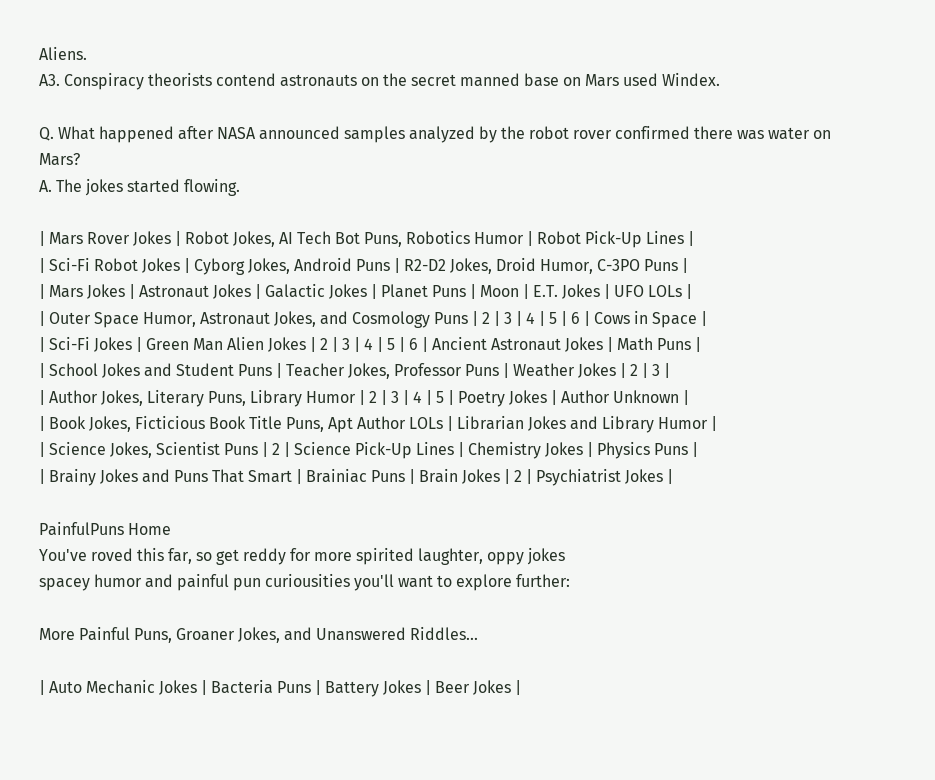Aliens.
A3. Conspiracy theorists contend astronauts on the secret manned base on Mars used Windex.

Q. What happened after NASA announced samples analyzed by the robot rover confirmed there was water on Mars?
A. The jokes started flowing.

| Mars Rover Jokes | Robot Jokes, AI Tech Bot Puns, Robotics Humor | Robot Pick-Up Lines |
| Sci-Fi Robot Jokes | Cyborg Jokes, Android Puns | R2-D2 Jokes, Droid Humor, C-3PO Puns |
| Mars Jokes | Astronaut Jokes | Galactic Jokes | Planet Puns | Moon | E.T. Jokes | UFO LOLs |
| Outer Space Humor, Astronaut Jokes, and Cosmology Puns | 2 | 3 | 4 | 5 | 6 | Cows in Space |
| Sci-Fi Jokes | Green Man Alien Jokes | 2 | 3 | 4 | 5 | 6 | Ancient Astronaut Jokes | Math Puns |
| School Jokes and Student Puns | Teacher Jokes, Professor Puns | Weather Jokes | 2 | 3 |
| Author Jokes, Literary Puns, Library Humor | 2 | 3 | 4 | 5 | Poetry Jokes | Author Unknown |
| Book Jokes, Ficticious Book Title Puns, Apt Author LOLs | Librarian Jokes and Library Humor |
| Science Jokes, Scientist Puns | 2 | Science Pick-Up Lines | Chemistry Jokes | Physics Puns |
| Brainy Jokes and Puns That Smart | Brainiac Puns | Brain Jokes | 2 | Psychiatrist Jokes |

PainfulPuns Home
You've roved this far, so get reddy for more spirited laughter, oppy jokes
spacey humor and painful pun curiousities you'll want to explore further:

More Painful Puns, Groaner Jokes, and Unanswered Riddles...

| Auto Mechanic Jokes | Bacteria Puns | Battery Jokes | Beer Jokes |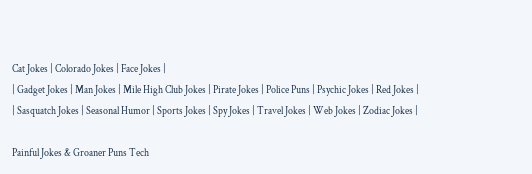Cat Jokes | Colorado Jokes | Face Jokes |
| Gadget Jokes | Man Jokes | Mile High Club Jokes | Pirate Jokes | Police Puns | Psychic Jokes | Red Jokes |
| Sasquatch Jokes | Seasonal Humor | Sports Jokes | Spy Jokes | Travel Jokes | Web Jokes | Zodiac Jokes |

Painful Jokes & Groaner Puns Tech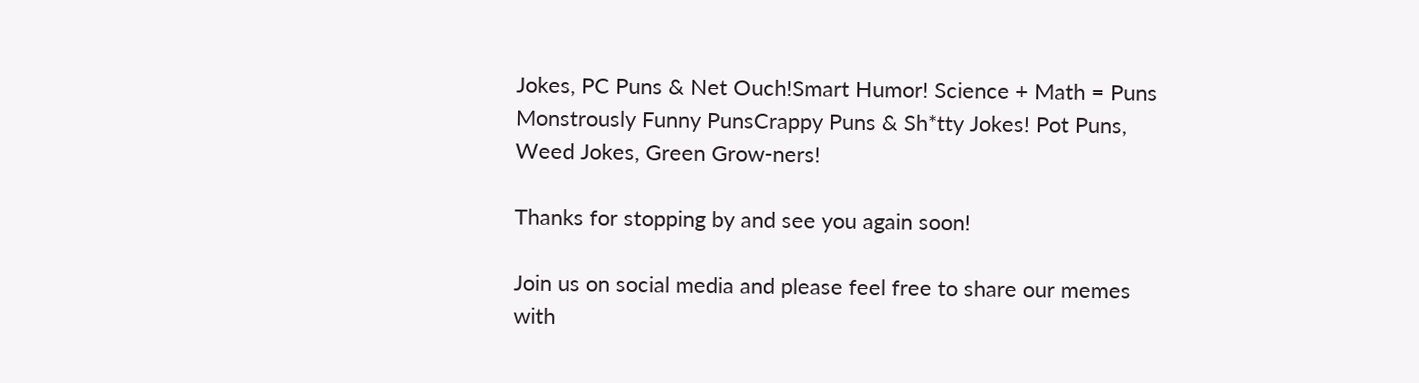Jokes, PC Puns & Net Ouch!Smart Humor! Science + Math = Puns
Monstrously Funny PunsCrappy Puns & Sh*tty Jokes! Pot Puns, Weed Jokes, Green Grow-ners!

Thanks for stopping by and see you again soon!

Join us on social media and please feel free to share our memes with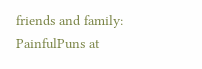friends and family:
PainfulPuns at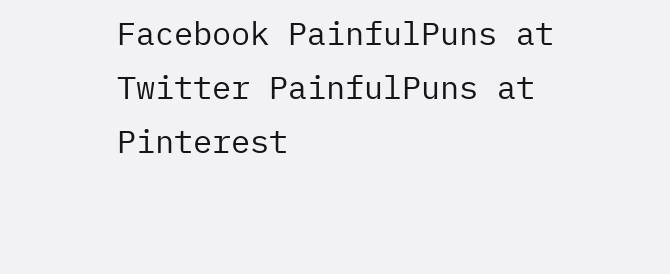Facebook PainfulPuns at Twitter PainfulPuns at Pinterest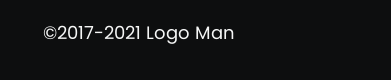©2017-2021 Logo Man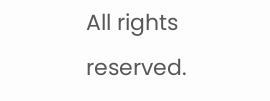All rights reserved.